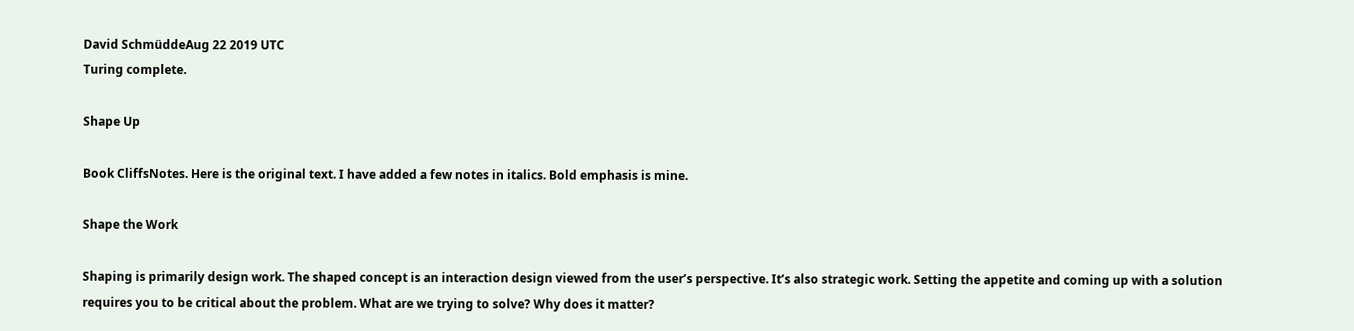David SchmüddeAug 22 2019 UTC
Turing complete.

Shape Up

Book CliffsNotes. Here is the original text. I have added a few notes in italics. Bold emphasis is mine.

Shape the Work

Shaping is primarily design work. The shaped concept is an interaction design viewed from the user’s perspective. It’s also strategic work. Setting the appetite and coming up with a solution requires you to be critical about the problem. What are we trying to solve? Why does it matter?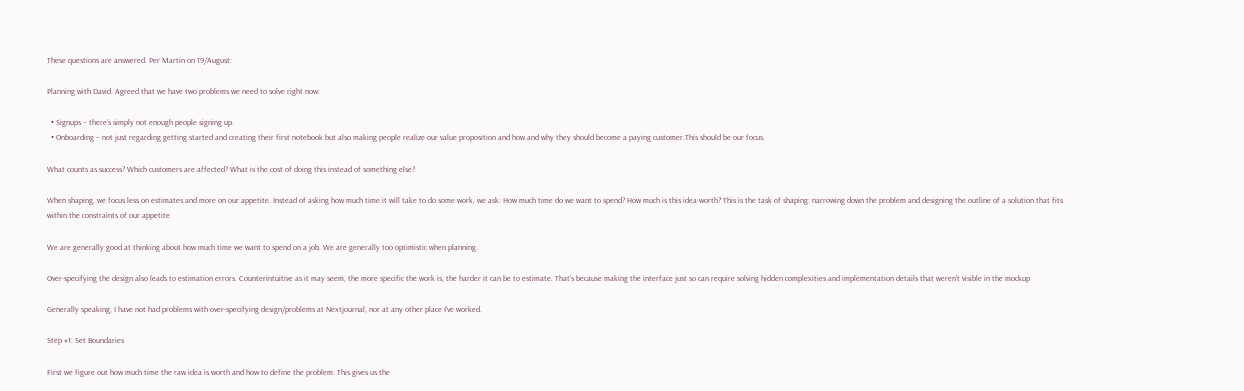These questions are answered. Per Martin on 19/August:

Planning with David. Agreed that we have two problems we need to solve right now:

  • Signups – there's simply not enough people signing up.
  • Onboarding – not just regarding getting started and creating their first notebook but also making people realize our value proposition and how and why they should become a paying customer.This should be our focus.

What counts as success? Which customers are affected? What is the cost of doing this instead of something else?

When shaping, we focus less on estimates and more on our appetite. Instead of asking how much time it will take to do some work, we ask: How much time do we want to spend? How much is this idea worth? This is the task of shaping: narrowing down the problem and designing the outline of a solution that fits within the constraints of our appetite

We are generally good at thinking about how much time we want to spend on a job. We are generally too optimistic when planning.

Over-specifying the design also leads to estimation errors. Counterintuitive as it may seem, the more specific the work is, the harder it can be to estimate. That’s because making the interface just so can require solving hidden complexities and implementation details that weren’t visible in the mockup

Generally speaking, I have not had problems with over-specifying design/problems at Nextjournal, nor at any other place I've worked.

Step #1: Set Boundaries

First we figure out how much time the raw idea is worth and how to define the problem. This gives us the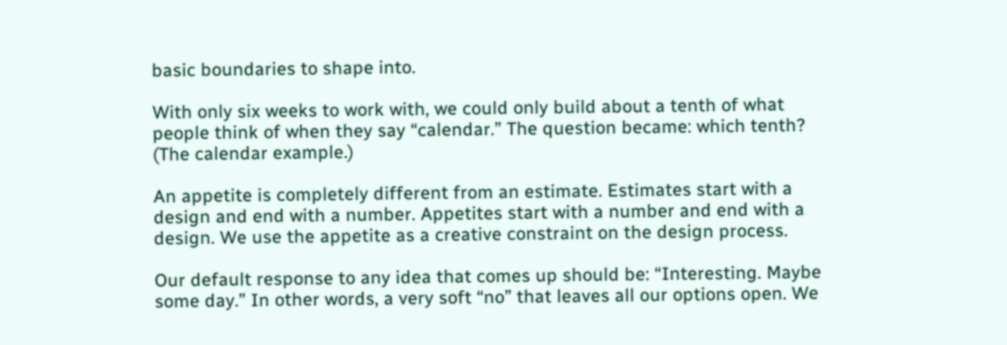basic boundaries to shape into.

With only six weeks to work with, we could only build about a tenth of what people think of when they say “calendar.” The question became: which tenth? (The calendar example.)

An appetite is completely different from an estimate. Estimates start with a design and end with a number. Appetites start with a number and end with a design. We use the appetite as a creative constraint on the design process.

Our default response to any idea that comes up should be: “Interesting. Maybe some day.” In other words, a very soft “no” that leaves all our options open. We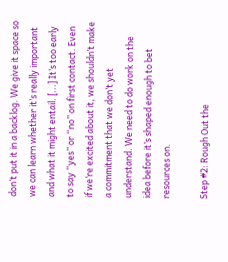don’t put it in a backlog. We give it space so we can learn whether it’s really important and what it might entail. [...] It’s too early to say “yes” or “no” on first contact. Even if we’re excited about it, we shouldn’t make a commitment that we don’t yet understand. We need to do work on the idea before it’s shaped enough to bet resources on.

Step #2: Rough Out the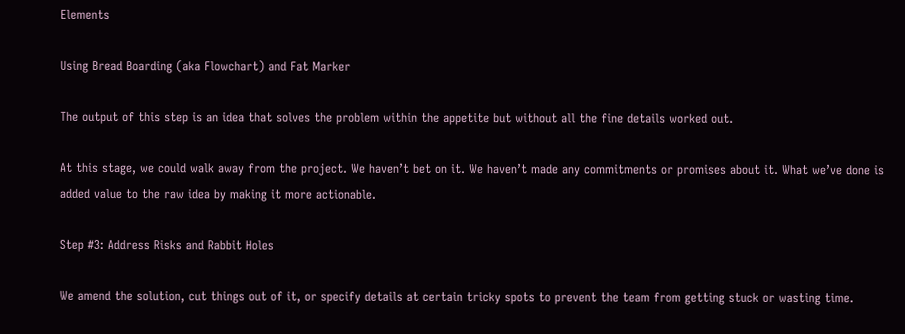Elements

Using Bread Boarding (aka Flowchart) and Fat Marker

The output of this step is an idea that solves the problem within the appetite but without all the fine details worked out.

At this stage, we could walk away from the project. We haven’t bet on it. We haven’t made any commitments or promises about it. What we’ve done is added value to the raw idea by making it more actionable.

Step #3: Address Risks and Rabbit Holes

We amend the solution, cut things out of it, or specify details at certain tricky spots to prevent the team from getting stuck or wasting time.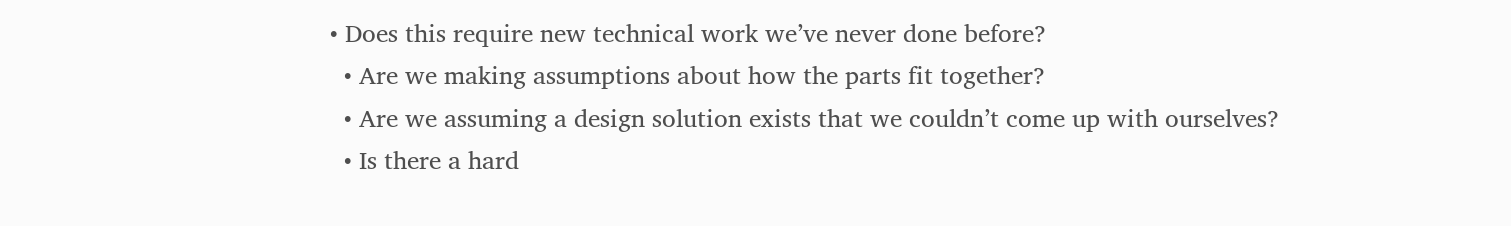• Does this require new technical work we’ve never done before?
  • Are we making assumptions about how the parts fit together?
  • Are we assuming a design solution exists that we couldn’t come up with ourselves?
  • Is there a hard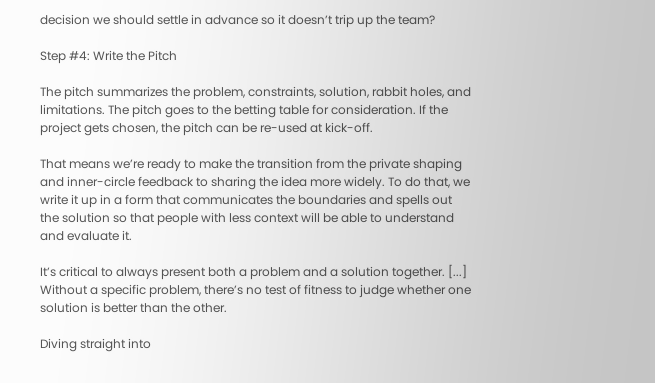decision we should settle in advance so it doesn’t trip up the team?

Step #4: Write the Pitch

The pitch summarizes the problem, constraints, solution, rabbit holes, and limitations. The pitch goes to the betting table for consideration. If the project gets chosen, the pitch can be re-used at kick-off.

That means we’re ready to make the transition from the private shaping and inner-circle feedback to sharing the idea more widely. To do that, we write it up in a form that communicates the boundaries and spells out the solution so that people with less context will be able to understand and evaluate it.

It’s critical to always present both a problem and a solution together. [...] Without a specific problem, there’s no test of fitness to judge whether one solution is better than the other.

Diving straight into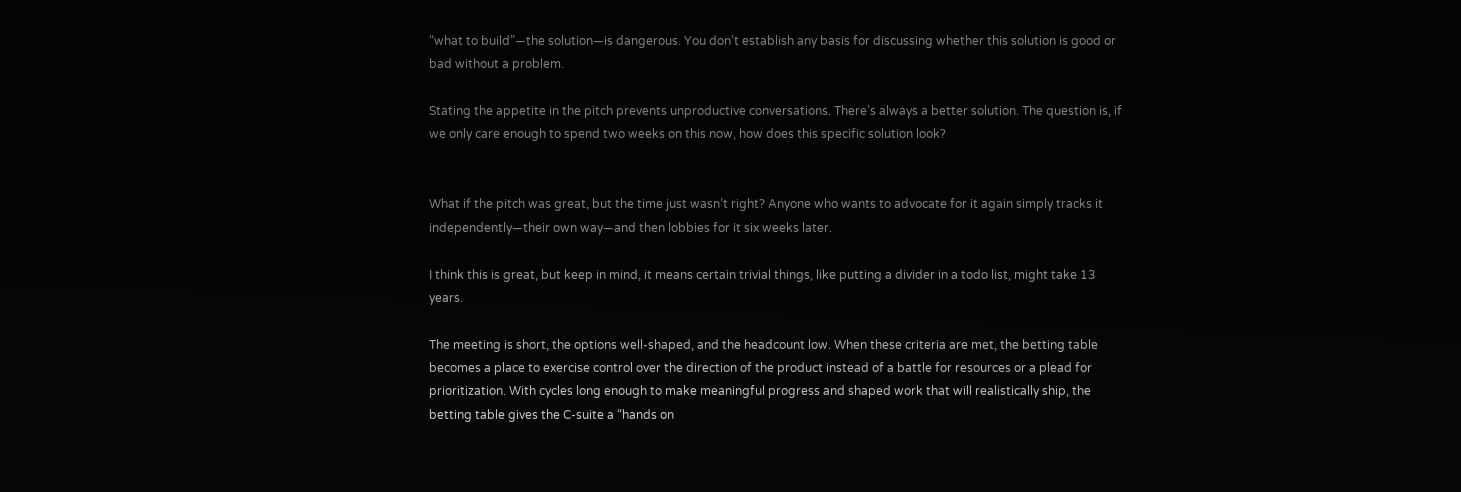“what to build”—the solution—is dangerous. You don’t establish any basis for discussing whether this solution is good or bad without a problem.

Stating the appetite in the pitch prevents unproductive conversations. There’s always a better solution. The question is, if we only care enough to spend two weeks on this now, how does this specific solution look?


What if the pitch was great, but the time just wasn’t right? Anyone who wants to advocate for it again simply tracks it independently—their own way—and then lobbies for it six weeks later.

I think this is great, but keep in mind, it means certain trivial things, like putting a divider in a todo list, might take 13 years.

The meeting is short, the options well-shaped, and the headcount low. When these criteria are met, the betting table becomes a place to exercise control over the direction of the product instead of a battle for resources or a plead for prioritization. With cycles long enough to make meaningful progress and shaped work that will realistically ship, the betting table gives the C-suite a “hands on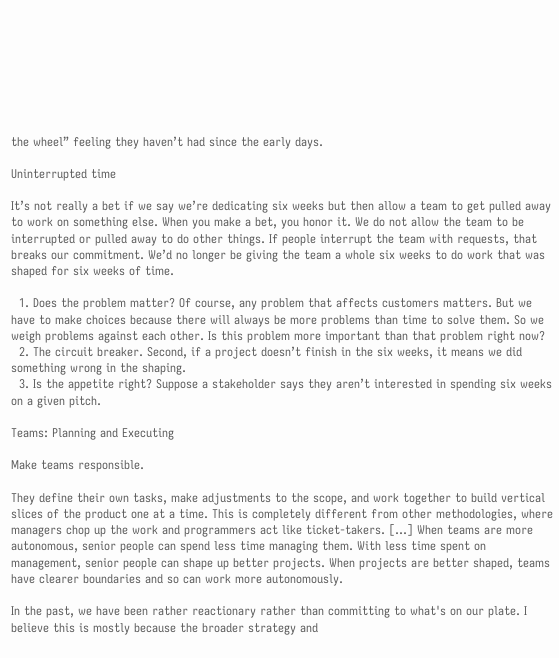the wheel” feeling they haven’t had since the early days.

Uninterrupted time

It’s not really a bet if we say we’re dedicating six weeks but then allow a team to get pulled away to work on something else. When you make a bet, you honor it. We do not allow the team to be interrupted or pulled away to do other things. If people interrupt the team with requests, that breaks our commitment. We’d no longer be giving the team a whole six weeks to do work that was shaped for six weeks of time.

  1. Does the problem matter? Of course, any problem that affects customers matters. But we have to make choices because there will always be more problems than time to solve them. So we weigh problems against each other. Is this problem more important than that problem right now?
  2. The circuit breaker. Second, if a project doesn’t finish in the six weeks, it means we did something wrong in the shaping.
  3. Is the appetite right? Suppose a stakeholder says they aren’t interested in spending six weeks on a given pitch.

Teams: Planning and Executing

Make teams responsible.

They define their own tasks, make adjustments to the scope, and work together to build vertical slices of the product one at a time. This is completely different from other methodologies, where managers chop up the work and programmers act like ticket-takers. [...] When teams are more autonomous, senior people can spend less time managing them. With less time spent on management, senior people can shape up better projects. When projects are better shaped, teams have clearer boundaries and so can work more autonomously.

In the past, we have been rather reactionary rather than committing to what's on our plate. I believe this is mostly because the broader strategy and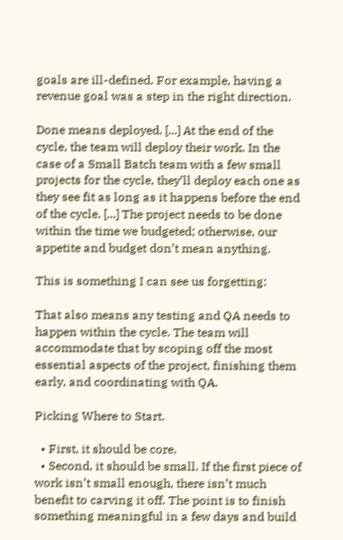goals are ill-defined. For example, having a revenue goal was a step in the right direction.

Done means deployed. [...] At the end of the cycle, the team will deploy their work. In the case of a Small Batch team with a few small projects for the cycle, they’ll deploy each one as they see fit as long as it happens before the end of the cycle. [...] The project needs to be done within the time we budgeted; otherwise, our appetite and budget don’t mean anything.

This is something I can see us forgetting:

That also means any testing and QA needs to happen within the cycle. The team will accommodate that by scoping off the most essential aspects of the project, finishing them early, and coordinating with QA.

Picking Where to Start.

  • First, it should be core.
  • Second, it should be small. If the first piece of work isn’t small enough, there isn’t much benefit to carving it off. The point is to finish something meaningful in a few days and build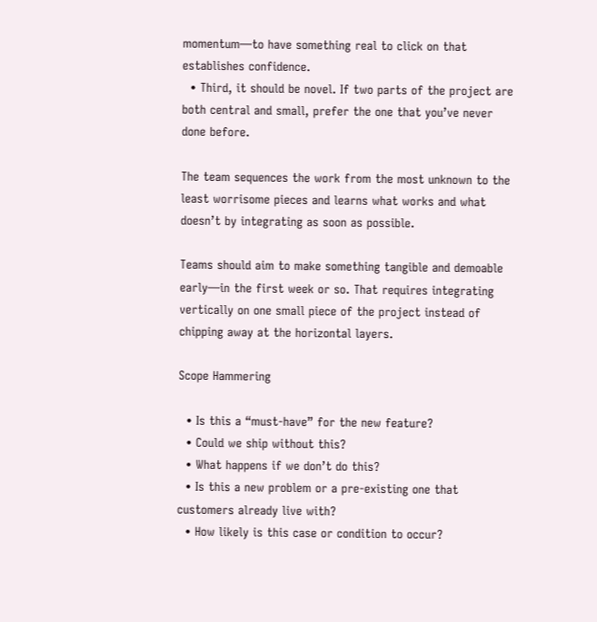momentum—to have something real to click on that establishes confidence.
  • Third, it should be novel. If two parts of the project are both central and small, prefer the one that you’ve never done before.

The team sequences the work from the most unknown to the least worrisome pieces and learns what works and what doesn’t by integrating as soon as possible.

Teams should aim to make something tangible and demoable early—in the first week or so. That requires integrating vertically on one small piece of the project instead of chipping away at the horizontal layers.

Scope Hammering

  • Is this a “must-have” for the new feature?
  • Could we ship without this?
  • What happens if we don’t do this?
  • Is this a new problem or a pre-existing one that customers already live with?
  • How likely is this case or condition to occur?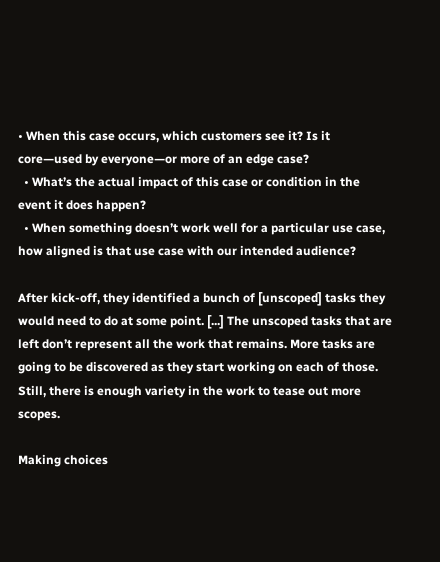• When this case occurs, which customers see it? Is it core—used by everyone—or more of an edge case?
  • What’s the actual impact of this case or condition in the event it does happen?
  • When something doesn’t work well for a particular use case, how aligned is that use case with our intended audience?

After kick-off, they identified a bunch of [unscoped] tasks they would need to do at some point. [...] The unscoped tasks that are left don’t represent all the work that remains. More tasks are going to be discovered as they start working on each of those. Still, there is enough variety in the work to tease out more scopes.

Making choices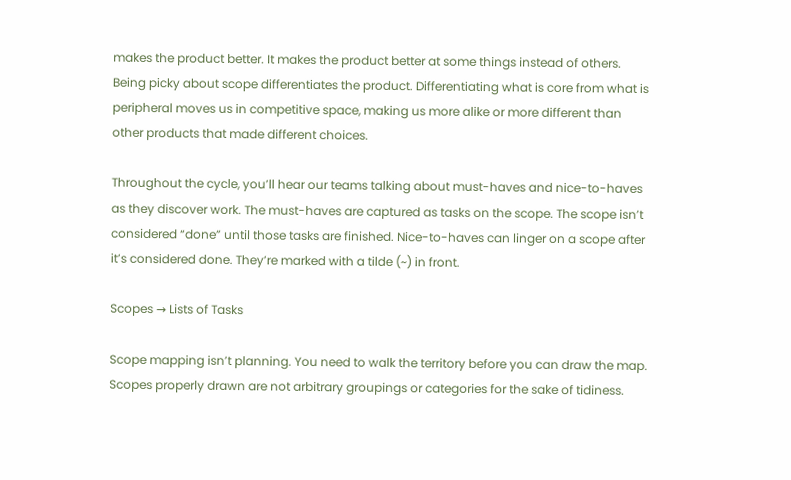makes the product better. It makes the product better at some things instead of others. Being picky about scope differentiates the product. Differentiating what is core from what is peripheral moves us in competitive space, making us more alike or more different than other products that made different choices.

Throughout the cycle, you’ll hear our teams talking about must-haves and nice-to-haves as they discover work. The must-haves are captured as tasks on the scope. The scope isn’t considered “done” until those tasks are finished. Nice-to-haves can linger on a scope after it’s considered done. They’re marked with a tilde (~) in front.

Scopes → Lists of Tasks

Scope mapping isn’t planning. You need to walk the territory before you can draw the map. Scopes properly drawn are not arbitrary groupings or categories for the sake of tidiness.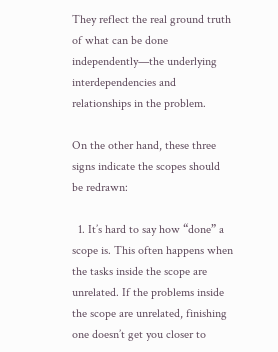They reflect the real ground truth of what can be done independently—the underlying interdependencies and relationships in the problem.

On the other hand, these three signs indicate the scopes should be redrawn:

  1. It’s hard to say how “done” a scope is. This often happens when the tasks inside the scope are unrelated. If the problems inside the scope are unrelated, finishing one doesn’t get you closer to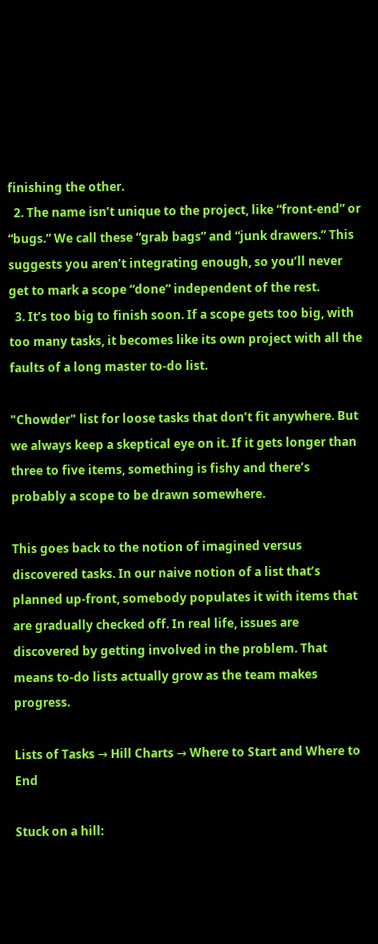finishing the other.
  2. The name isn’t unique to the project, like “front-end” or “bugs.” We call these “grab bags” and “junk drawers.” This suggests you aren’t integrating enough, so you’ll never get to mark a scope “done” independent of the rest.
  3. It’s too big to finish soon. If a scope gets too big, with too many tasks, it becomes like its own project with all the faults of a long master to-do list.

"Chowder" list for loose tasks that don’t fit anywhere. But we always keep a skeptical eye on it. If it gets longer than three to five items, something is fishy and there’s probably a scope to be drawn somewhere.

This goes back to the notion of imagined versus discovered tasks. In our naive notion of a list that’s planned up-front, somebody populates it with items that are gradually checked off. In real life, issues are discovered by getting involved in the problem. That means to-do lists actually grow as the team makes progress.

Lists of Tasks → Hill Charts → Where to Start and Where to End

Stuck on a hill: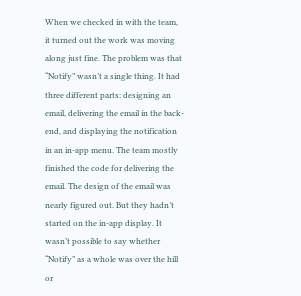When we checked in with the team, it turned out the work was moving along just fine. The problem was that “Notify” wasn’t a single thing. It had three different parts: designing an email, delivering the email in the back-end, and displaying the notification in an in-app menu. The team mostly finished the code for delivering the email. The design of the email was nearly figured out. But they hadn’t started on the in-app display. It wasn’t possible to say whether “Notify” as a whole was over the hill or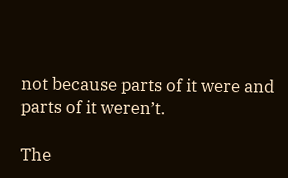not because parts of it were and parts of it weren’t.

The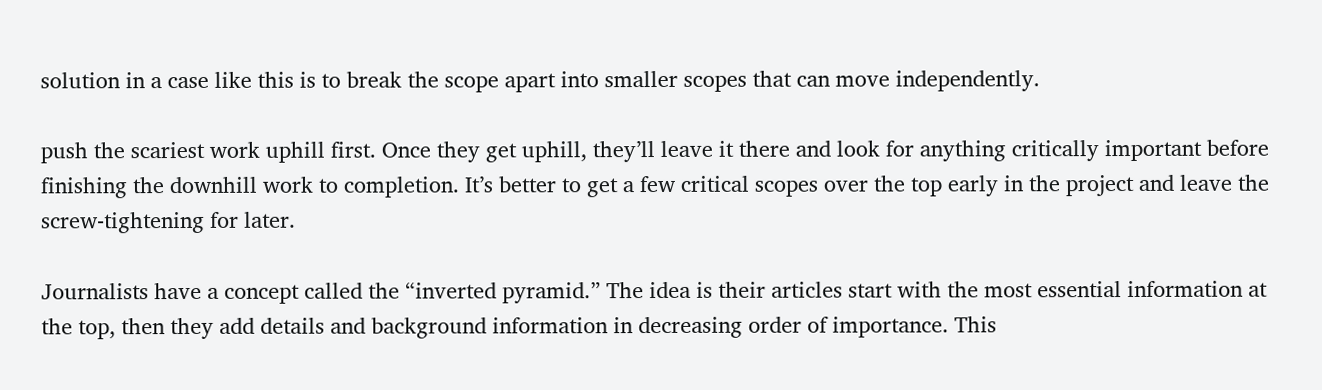solution in a case like this is to break the scope apart into smaller scopes that can move independently.

push the scariest work uphill first. Once they get uphill, they’ll leave it there and look for anything critically important before finishing the downhill work to completion. It’s better to get a few critical scopes over the top early in the project and leave the screw-tightening for later.

Journalists have a concept called the “inverted pyramid.” The idea is their articles start with the most essential information at the top, then they add details and background information in decreasing order of importance. This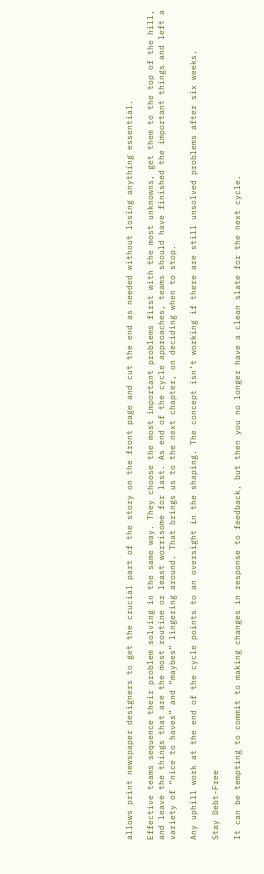allows print newspaper designers to get the crucial part of the story on the front page and cut the end as needed without losing anything essential.

Effective teams sequence their problem solving in the same way. They choose the most important problems first with the most unknowns, get them to the top of the hill, and leave the things that are the most routine or least worrisome for last. As end of the cycle approaches, teams should have finished the important things and left a variety of “nice to haves” and “maybes” lingering around. That brings us to the next chapter, on deciding when to stop.

Any uphill work at the end of the cycle points to an oversight in the shaping. The concept isn’t working if there are still unsolved problems after six weeks.

Stay Debt-Free

It can be tempting to commit to making changes in response to feedback, but then you no longer have a clean slate for the next cycle.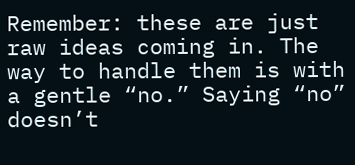Remember: these are just raw ideas coming in. The way to handle them is with a gentle “no.” Saying “no” doesn’t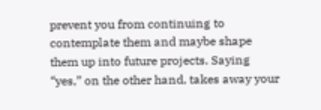prevent you from continuing to contemplate them and maybe shape them up into future projects. Saying “yes,” on the other hand, takes away your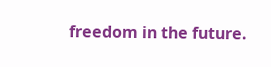freedom in the future.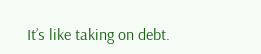It’s like taking on debt.